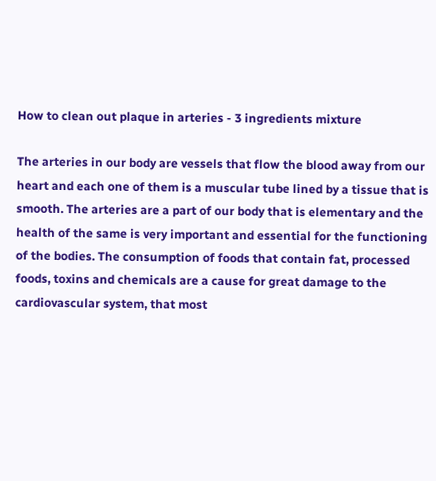How to clean out plaque in arteries - 3 ingredients mixture

The arteries in our body are vessels that flow the blood away from our heart and each one of them is a muscular tube lined by a tissue that is smooth. The arteries are a part of our body that is elementary and the health of the same is very important and essential for the functioning of the bodies. The consumption of foods that contain fat, processed foods, toxins and chemicals are a cause for great damage to the cardiovascular system, that most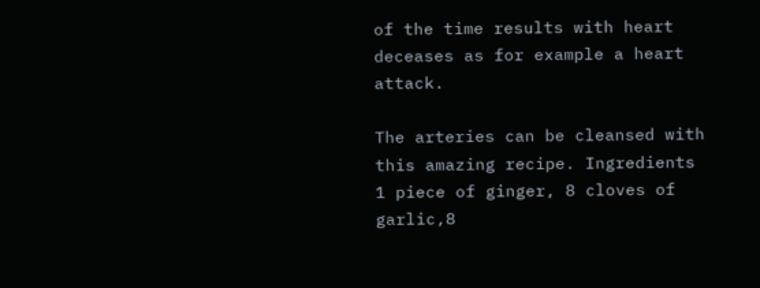of the time results with heart deceases as for example a heart attack.

The arteries can be cleansed with this amazing recipe. Ingredients 1 piece of ginger, 8 cloves of garlic,8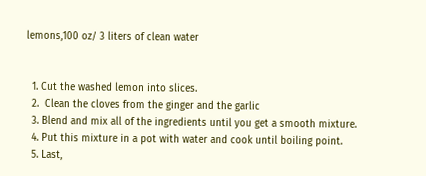lemons,100 oz/ 3 liters of clean water


  1. Cut the washed lemon into slices.
  2.  Clean the cloves from the ginger and the garlic
  3. Blend and mix all of the ingredients until you get a smooth mixture.
  4. Put this mixture in a pot with water and cook until boiling point.
  5. Last,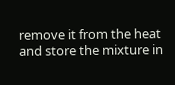remove it from the heat and store the mixture in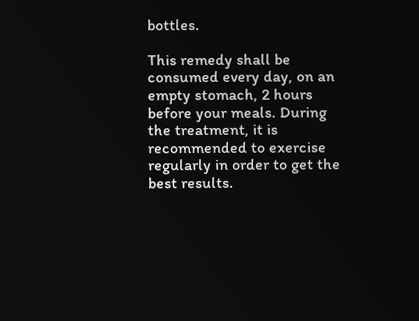bottles.

This remedy shall be consumed every day, on an empty stomach, 2 hours before your meals. During the treatment, it is recommended to exercise regularly in order to get the best results.